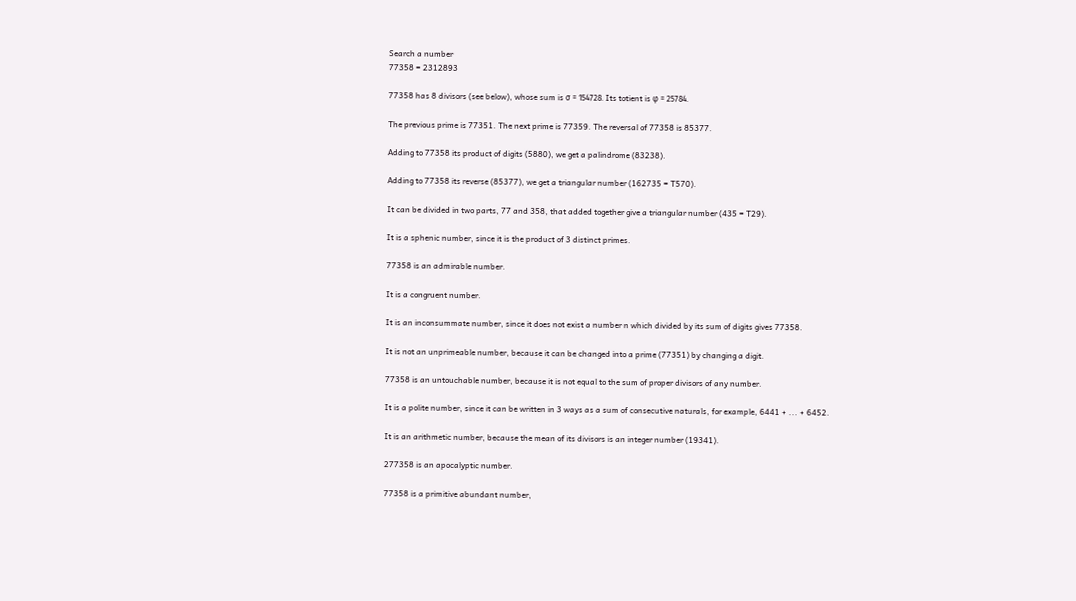Search a number
77358 = 2312893

77358 has 8 divisors (see below), whose sum is σ = 154728. Its totient is φ = 25784.

The previous prime is 77351. The next prime is 77359. The reversal of 77358 is 85377.

Adding to 77358 its product of digits (5880), we get a palindrome (83238).

Adding to 77358 its reverse (85377), we get a triangular number (162735 = T570).

It can be divided in two parts, 77 and 358, that added together give a triangular number (435 = T29).

It is a sphenic number, since it is the product of 3 distinct primes.

77358 is an admirable number.

It is a congruent number.

It is an inconsummate number, since it does not exist a number n which divided by its sum of digits gives 77358.

It is not an unprimeable number, because it can be changed into a prime (77351) by changing a digit.

77358 is an untouchable number, because it is not equal to the sum of proper divisors of any number.

It is a polite number, since it can be written in 3 ways as a sum of consecutive naturals, for example, 6441 + ... + 6452.

It is an arithmetic number, because the mean of its divisors is an integer number (19341).

277358 is an apocalyptic number.

77358 is a primitive abundant number,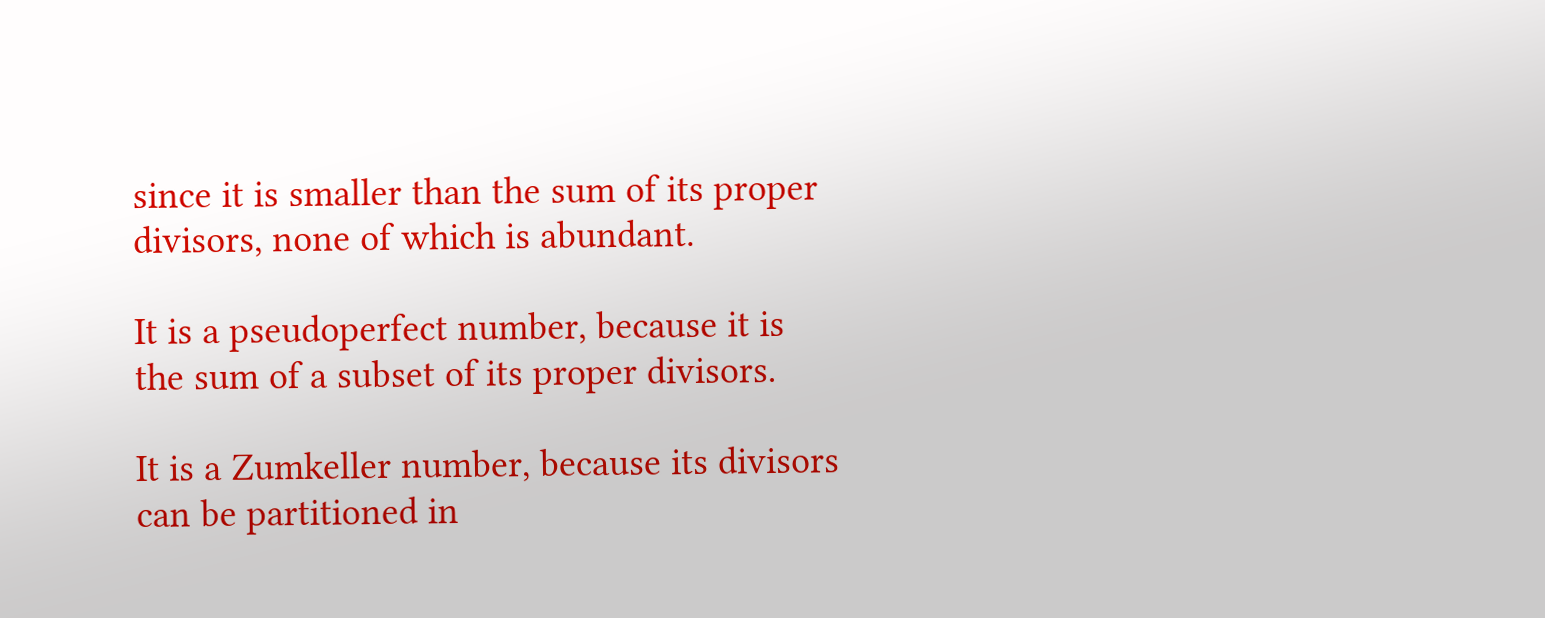since it is smaller than the sum of its proper divisors, none of which is abundant.

It is a pseudoperfect number, because it is the sum of a subset of its proper divisors.

It is a Zumkeller number, because its divisors can be partitioned in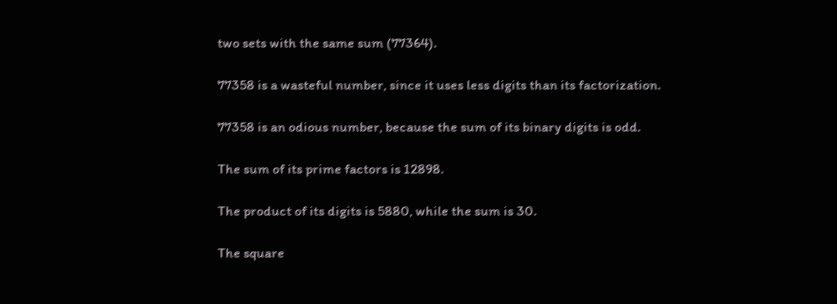two sets with the same sum (77364).

77358 is a wasteful number, since it uses less digits than its factorization.

77358 is an odious number, because the sum of its binary digits is odd.

The sum of its prime factors is 12898.

The product of its digits is 5880, while the sum is 30.

The square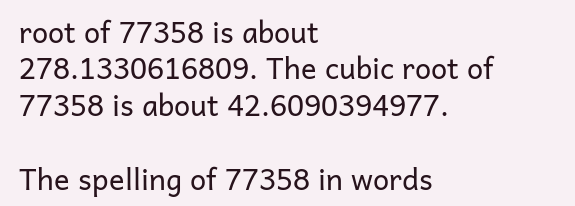root of 77358 is about 278.1330616809. The cubic root of 77358 is about 42.6090394977.

The spelling of 77358 in words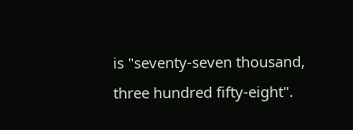is "seventy-seven thousand, three hundred fifty-eight".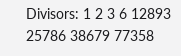Divisors: 1 2 3 6 12893 25786 38679 77358